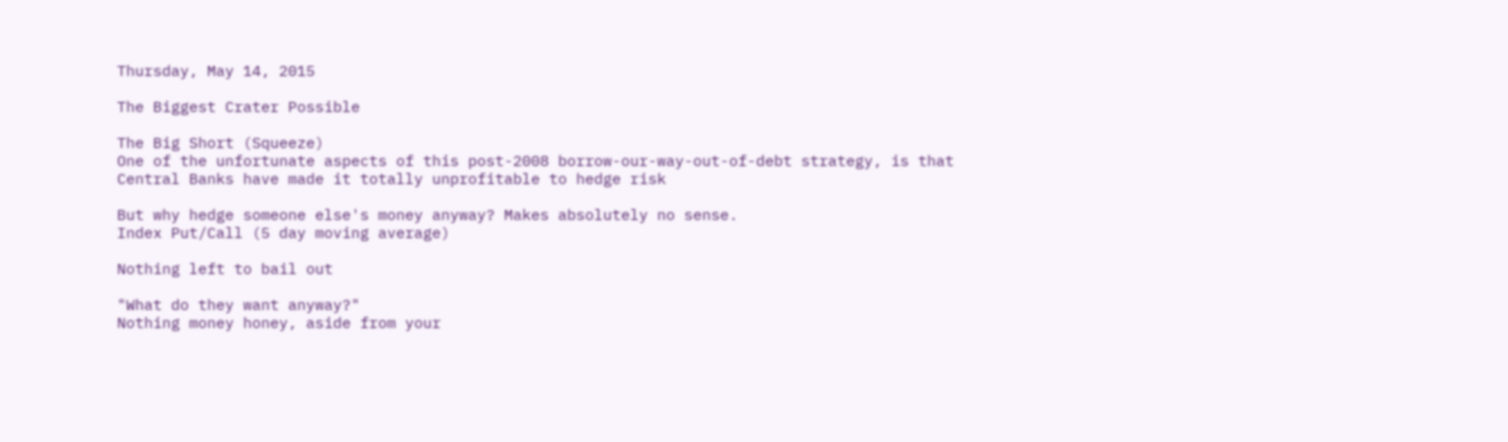Thursday, May 14, 2015

The Biggest Crater Possible

The Big Short (Squeeze)
One of the unfortunate aspects of this post-2008 borrow-our-way-out-of-debt strategy, is that Central Banks have made it totally unprofitable to hedge risk

But why hedge someone else's money anyway? Makes absolutely no sense.
Index Put/Call (5 day moving average)

Nothing left to bail out

"What do they want anyway?"
Nothing money honey, aside from your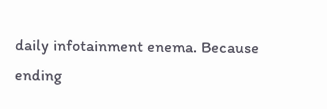daily infotainment enema. Because ending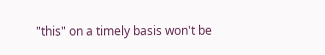"this" on a timely basis won't be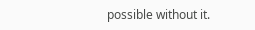possible without it.